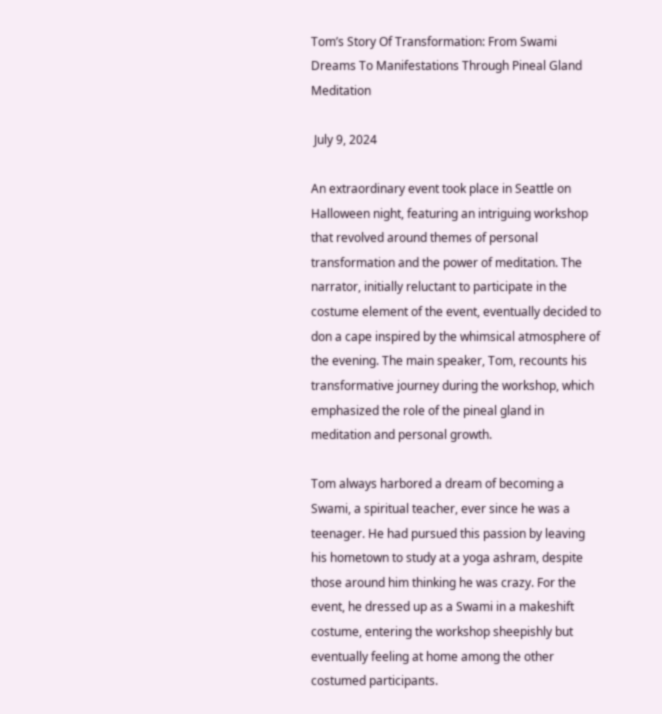Tom’s Story Of Transformation: From Swami Dreams To Manifestations Through Pineal Gland Meditation

 July 9, 2024

An extraordinary event took place in Seattle on Halloween night, featuring an intriguing workshop that revolved around themes of personal transformation and the power of meditation. The narrator, initially reluctant to participate in the costume element of the event, eventually decided to don a cape inspired by the whimsical atmosphere of the evening. The main speaker, Tom, recounts his transformative journey during the workshop, which emphasized the role of the pineal gland in meditation and personal growth.

Tom always harbored a dream of becoming a Swami, a spiritual teacher, ever since he was a teenager. He had pursued this passion by leaving his hometown to study at a yoga ashram, despite those around him thinking he was crazy. For the event, he dressed up as a Swami in a makeshift costume, entering the workshop sheepishly but eventually feeling at home among the other costumed participants.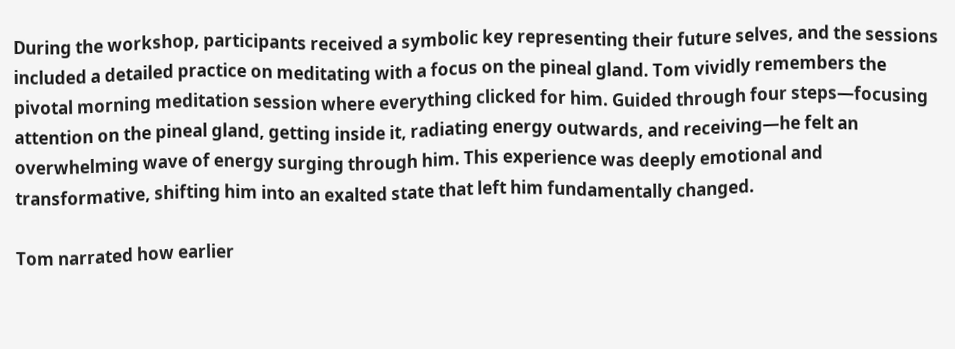During the workshop, participants received a symbolic key representing their future selves, and the sessions included a detailed practice on meditating with a focus on the pineal gland. Tom vividly remembers the pivotal morning meditation session where everything clicked for him. Guided through four steps—focusing attention on the pineal gland, getting inside it, radiating energy outwards, and receiving—he felt an overwhelming wave of energy surging through him. This experience was deeply emotional and transformative, shifting him into an exalted state that left him fundamentally changed.

Tom narrated how earlier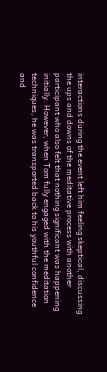interactions during the event left him feeling skeptical, discussing the ups and downs of the meditative process with another participant who also felt that nothing significant was happening initially. However, when Tom fully engaged with the meditation techniques, he was transported back to his youthful confidence and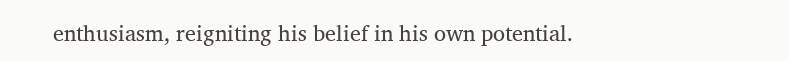enthusiasm, reigniting his belief in his own potential.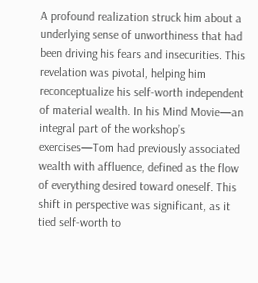A profound realization struck him about a underlying sense of unworthiness that had been driving his fears and insecurities. This revelation was pivotal, helping him reconceptualize his self-worth independent of material wealth. In his Mind Movie—an integral part of the workshop’s exercises—Tom had previously associated wealth with affluence, defined as the flow of everything desired toward oneself. This shift in perspective was significant, as it tied self-worth to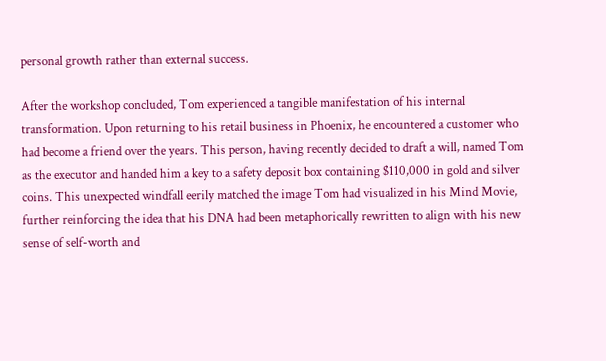personal growth rather than external success.

After the workshop concluded, Tom experienced a tangible manifestation of his internal transformation. Upon returning to his retail business in Phoenix, he encountered a customer who had become a friend over the years. This person, having recently decided to draft a will, named Tom as the executor and handed him a key to a safety deposit box containing $110,000 in gold and silver coins. This unexpected windfall eerily matched the image Tom had visualized in his Mind Movie, further reinforcing the idea that his DNA had been metaphorically rewritten to align with his new sense of self-worth and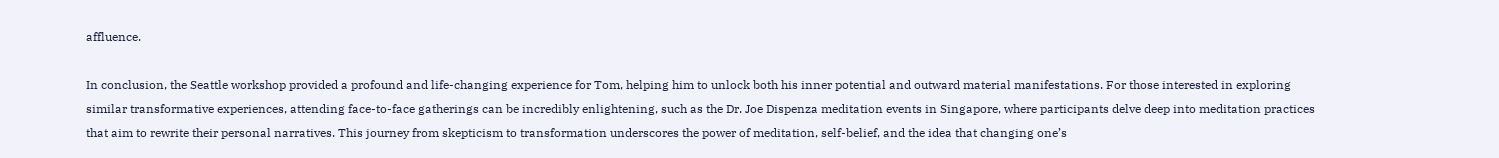affluence.

In conclusion, the Seattle workshop provided a profound and life-changing experience for Tom, helping him to unlock both his inner potential and outward material manifestations. For those interested in exploring similar transformative experiences, attending face-to-face gatherings can be incredibly enlightening, such as the Dr. Joe Dispenza meditation events in Singapore, where participants delve deep into meditation practices that aim to rewrite their personal narratives. This journey from skepticism to transformation underscores the power of meditation, self-belief, and the idea that changing one’s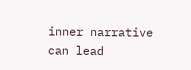inner narrative can lead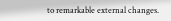to remarkable external changes.